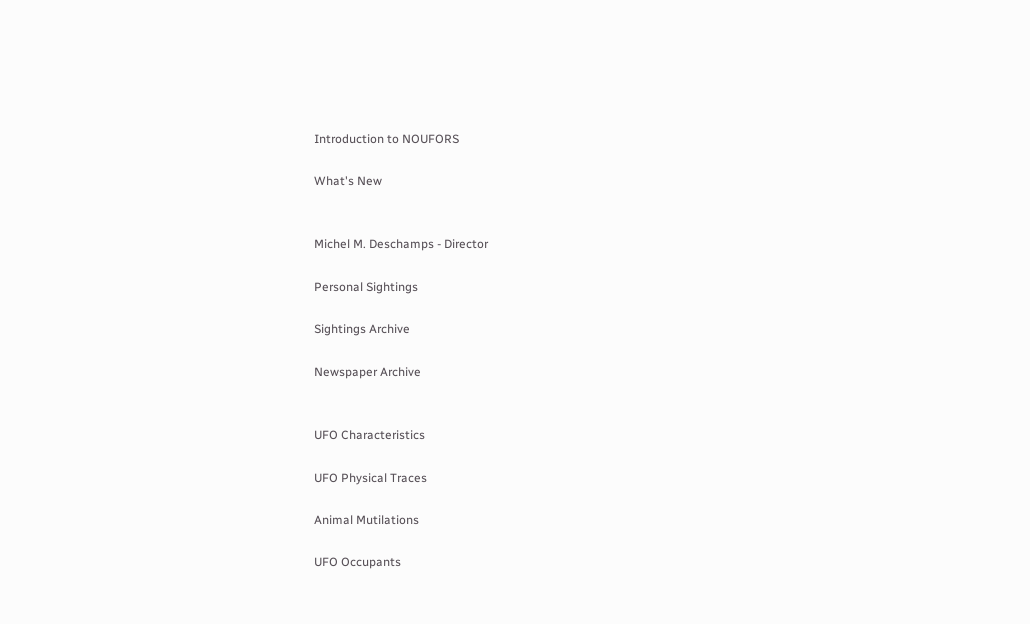Introduction to NOUFORS

What's New


Michel M. Deschamps - Director

Personal Sightings

Sightings Archive

Newspaper Archive


UFO Characteristics

UFO Physical Traces

Animal Mutilations

UFO Occupants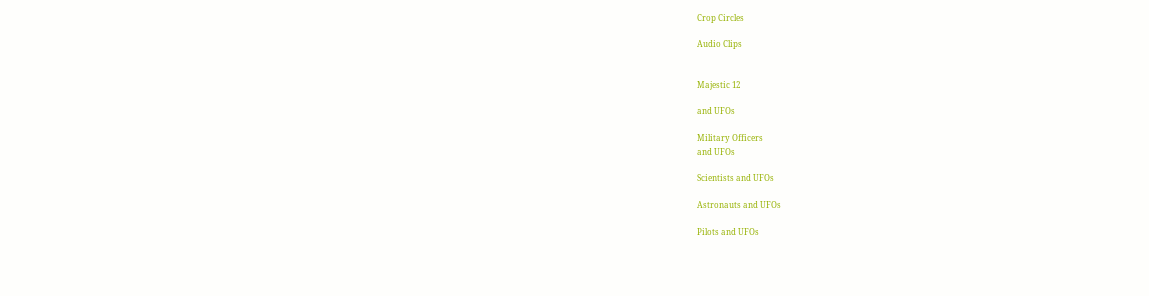Crop Circles

Audio Clips


Majestic 12

and UFOs

Military Officers
and UFOs

Scientists and UFOs

Astronauts and UFOs

Pilots and UFOs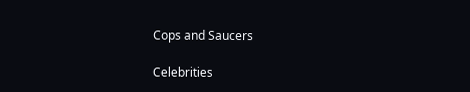Cops and Saucers

Celebrities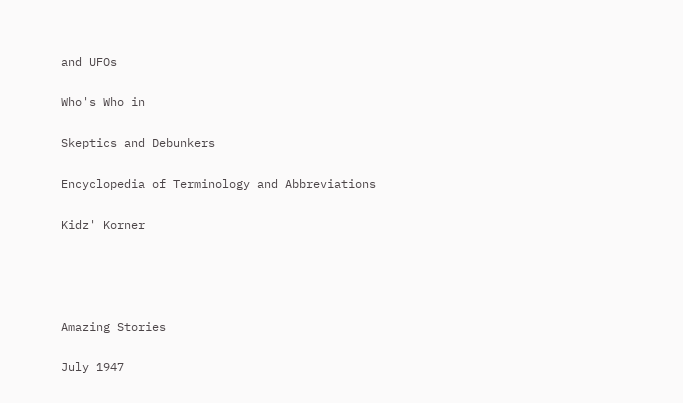and UFOs

Who's Who in

Skeptics and Debunkers

Encyclopedia of Terminology and Abbreviations

Kidz' Korner




Amazing Stories

July 1947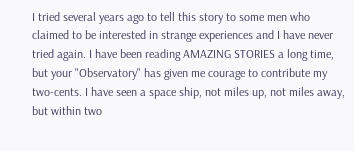I tried several years ago to tell this story to some men who claimed to be interested in strange experiences and I have never tried again. I have been reading AMAZING STORIES a long time, but your "Observatory" has given me courage to contribute my two-cents. I have seen a space ship, not miles up, not miles away, but within two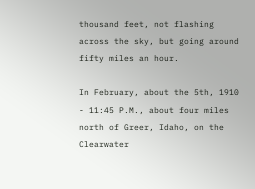thousand feet, not flashing across the sky, but going around fifty miles an hour.

In February, about the 5th, 1910 - 11:45 P.M., about four miles north of Greer, Idaho, on the Clearwater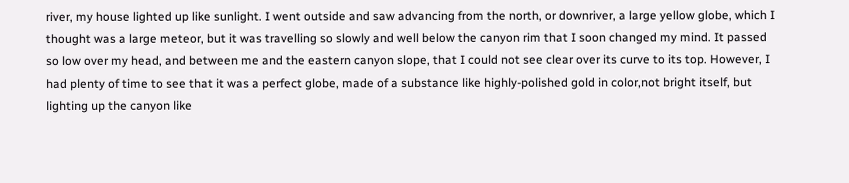river, my house lighted up like sunlight. I went outside and saw advancing from the north, or downriver, a large yellow globe, which I thought was a large meteor, but it was travelling so slowly and well below the canyon rim that I soon changed my mind. It passed so low over my head, and between me and the eastern canyon slope, that I could not see clear over its curve to its top. However, I had plenty of time to see that it was a perfect globe, made of a substance like highly-polished gold in color,not bright itself, but lighting up the canyon like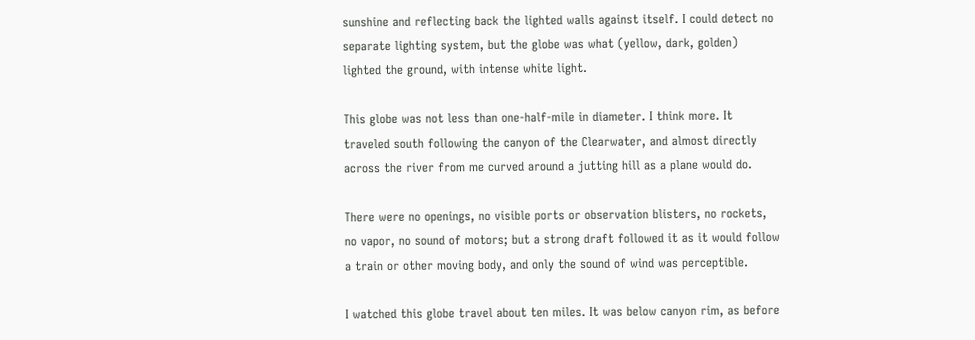sunshine and reflecting back the lighted walls against itself. I could detect no separate lighting system, but the globe was what (yellow, dark, golden) lighted the ground, with intense white light.

This globe was not less than one-half-mile in diameter. I think more. It traveled south following the canyon of the Clearwater, and almost directly across the river from me curved around a jutting hill as a plane would do.

There were no openings, no visible ports or observation blisters, no rockets, no vapor, no sound of motors; but a strong draft followed it as it would follow a train or other moving body, and only the sound of wind was perceptible.

I watched this globe travel about ten miles. It was below canyon rim, as before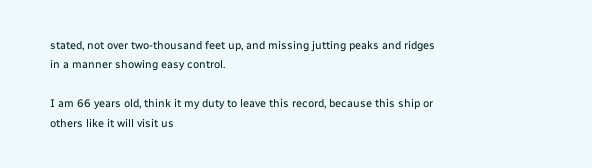stated, not over two-thousand feet up, and missing jutting peaks and ridges in a manner showing easy control.

I am 66 years old, think it my duty to leave this record, because this ship or others like it will visit us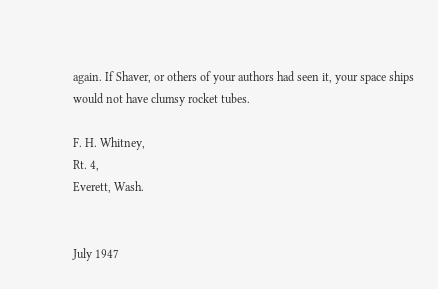again. If Shaver, or others of your authors had seen it, your space ships would not have clumsy rocket tubes.

F. H. Whitney,
Rt. 4,
Everett, Wash.


July 1947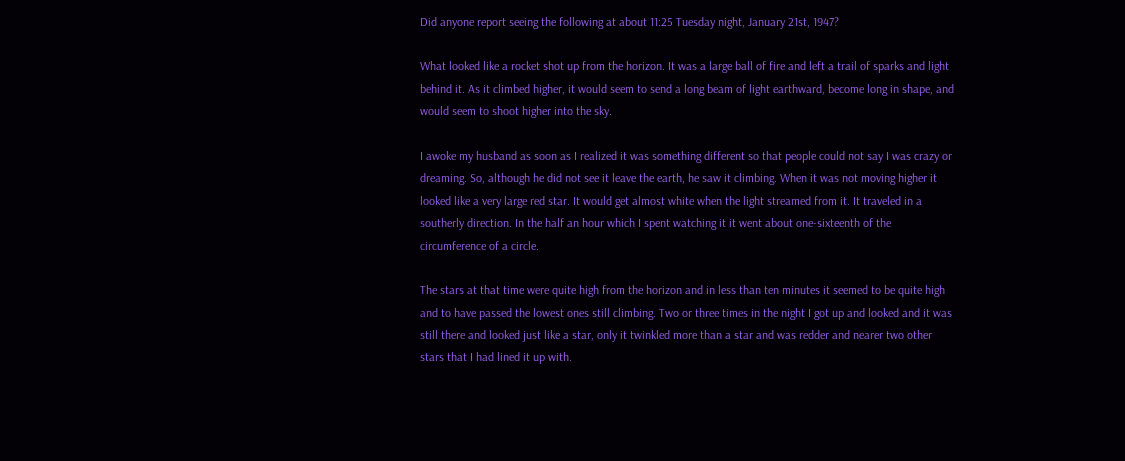Did anyone report seeing the following at about 11:25 Tuesday night, January 21st, 1947?

What looked like a rocket shot up from the horizon. It was a large ball of fire and left a trail of sparks and light behind it. As it climbed higher, it would seem to send a long beam of light earthward, become long in shape, and would seem to shoot higher into the sky.

I awoke my husband as soon as I realized it was something different so that people could not say I was crazy or dreaming. So, although he did not see it leave the earth, he saw it climbing. When it was not moving higher it looked like a very large red star. It would get almost white when the light streamed from it. It traveled in a southerly direction. In the half an hour which I spent watching it it went about one-sixteenth of the circumference of a circle.

The stars at that time were quite high from the horizon and in less than ten minutes it seemed to be quite high and to have passed the lowest ones still climbing. Two or three times in the night I got up and looked and it was still there and looked just like a star, only it twinkled more than a star and was redder and nearer two other stars that I had lined it up with.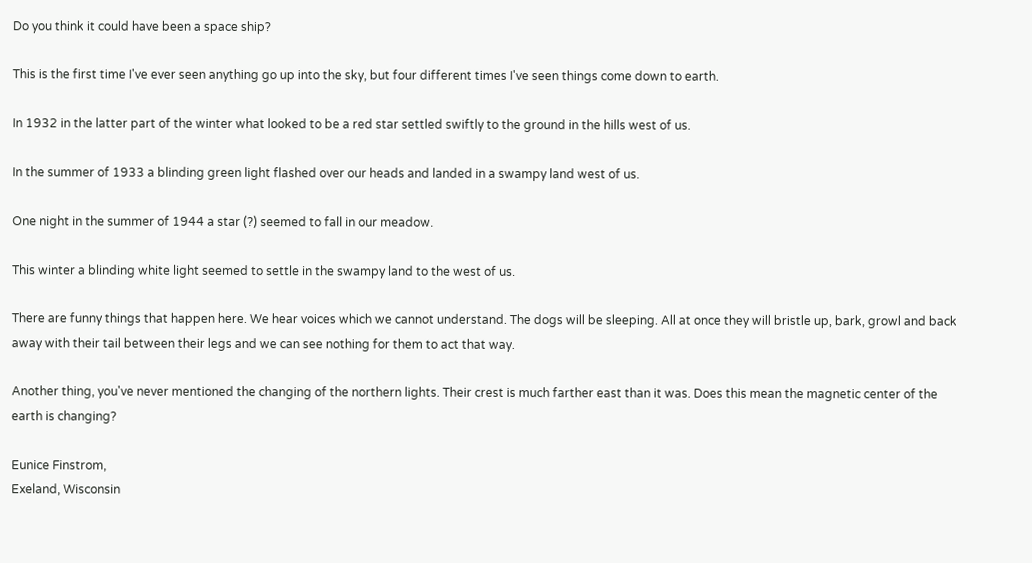Do you think it could have been a space ship?

This is the first time I've ever seen anything go up into the sky, but four different times I've seen things come down to earth.

In 1932 in the latter part of the winter what looked to be a red star settled swiftly to the ground in the hills west of us.

In the summer of 1933 a blinding green light flashed over our heads and landed in a swampy land west of us.

One night in the summer of 1944 a star (?) seemed to fall in our meadow.

This winter a blinding white light seemed to settle in the swampy land to the west of us.

There are funny things that happen here. We hear voices which we cannot understand. The dogs will be sleeping. All at once they will bristle up, bark, growl and back away with their tail between their legs and we can see nothing for them to act that way.

Another thing, you've never mentioned the changing of the northern lights. Their crest is much farther east than it was. Does this mean the magnetic center of the earth is changing?

Eunice Finstrom,
Exeland, Wisconsin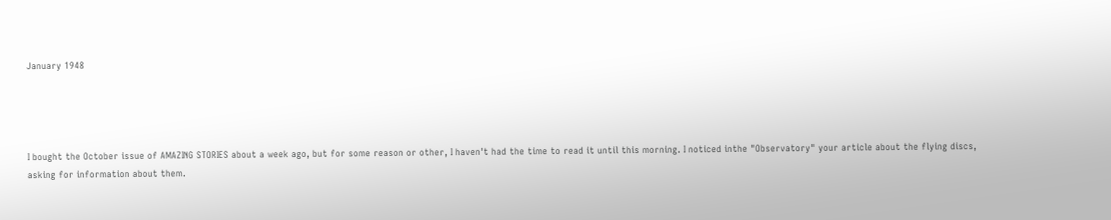January 1948




I bought the October issue of AMAZING STORIES about a week ago, but for some reason or other, I haven't had the time to read it until this morning. I noticed inthe "Observatory" your article about the flying discs, asking for information about them.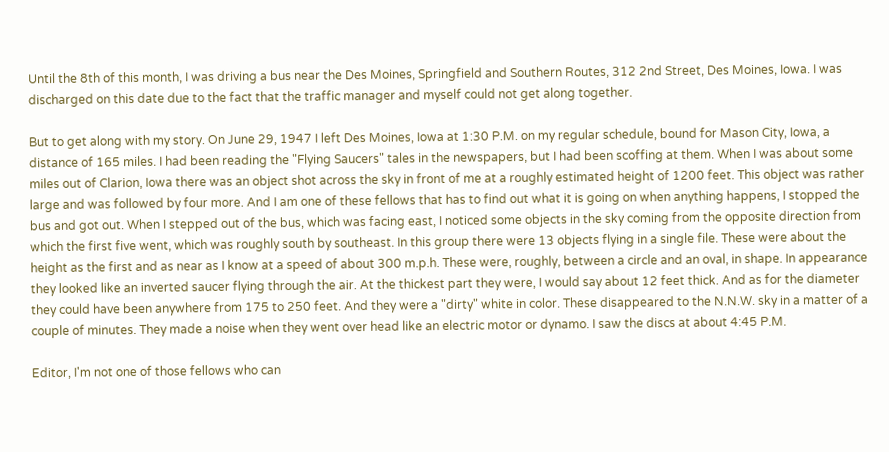Until the 8th of this month, I was driving a bus near the Des Moines, Springfield and Southern Routes, 312 2nd Street, Des Moines, Iowa. I was discharged on this date due to the fact that the traffic manager and myself could not get along together.

But to get along with my story. On June 29, 1947 I left Des Moines, Iowa at 1:30 P.M. on my regular schedule, bound for Mason City, Iowa, a distance of 165 miles. I had been reading the "Flying Saucers" tales in the newspapers, but I had been scoffing at them. When I was about some miles out of Clarion, Iowa there was an object shot across the sky in front of me at a roughly estimated height of 1200 feet. This object was rather large and was followed by four more. And I am one of these fellows that has to find out what it is going on when anything happens, I stopped the bus and got out. When I stepped out of the bus, which was facing east, I noticed some objects in the sky coming from the opposite direction from which the first five went, which was roughly south by southeast. In this group there were 13 objects flying in a single file. These were about the height as the first and as near as I know at a speed of about 300 m.p.h. These were, roughly, between a circle and an oval, in shape. In appearance they looked like an inverted saucer flying through the air. At the thickest part they were, I would say about 12 feet thick. And as for the diameter they could have been anywhere from 175 to 250 feet. And they were a "dirty" white in color. These disappeared to the N.N.W. sky in a matter of a couple of minutes. They made a noise when they went over head like an electric motor or dynamo. I saw the discs at about 4:45 P.M.

Editor, I'm not one of those fellows who can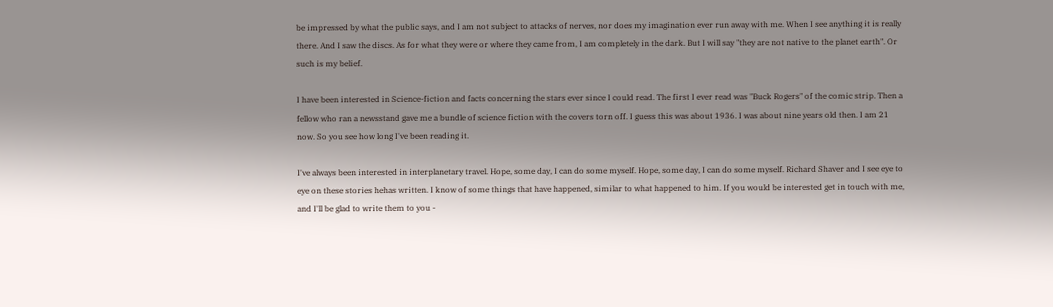be impressed by what the public says, and I am not subject to attacks of nerves, nor does my imagination ever run away with me. When I see anything it is really there. And I saw the discs. As for what they were or where they came from, I am completely in the dark. But I will say "they are not native to the planet earth". Or such is my belief.

I have been interested in Science-fiction and facts concerning the stars ever since I could read. The first I ever read was "Buck Rogers" of the comic strip. Then a fellow who ran a newsstand gave me a bundle of science fiction with the covers torn off. I guess this was about 1936. I was about nine years old then. I am 21 now. So you see how long I've been reading it.

I've always been interested in interplanetary travel. Hope, some day, I can do some myself. Hope, some day, I can do some myself. Richard Shaver and I see eye to eye on these stories hehas written. I know of some things that have happened, similar to what happened to him. If you would be interested get in touch with me, and I'll be glad to write them to you -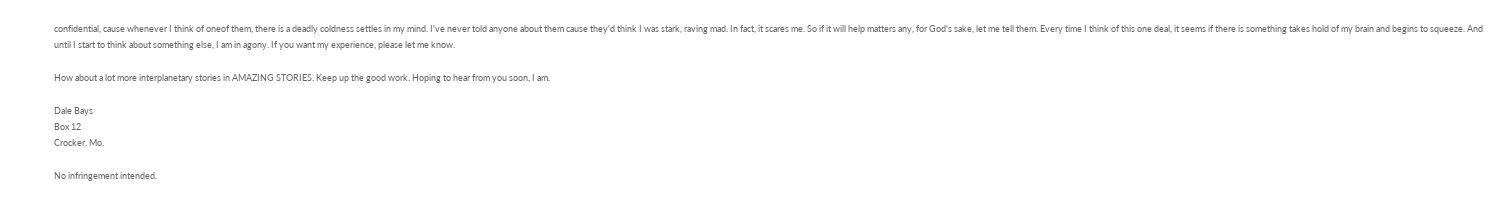confidential, cause whenever I think of oneof them, there is a deadly coldness settles in my mind. I've never told anyone about them cause they'd think I was stark, raving mad. In fact, it scares me. So if it will help matters any, for God's sake, let me tell them. Every time I think of this one deal, it seems if there is something takes hold of my brain and begins to squeeze. And until I start to think about something else, I am in agony. If you want my experience, please let me know.

How about a lot more interplanetary stories in AMAZING STORIES. Keep up the good work. Hoping to hear from you soon, I am.

Dale Bays
Box 12
Crocker, Mo.

No infringement intended.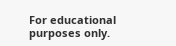For educational purposes only.